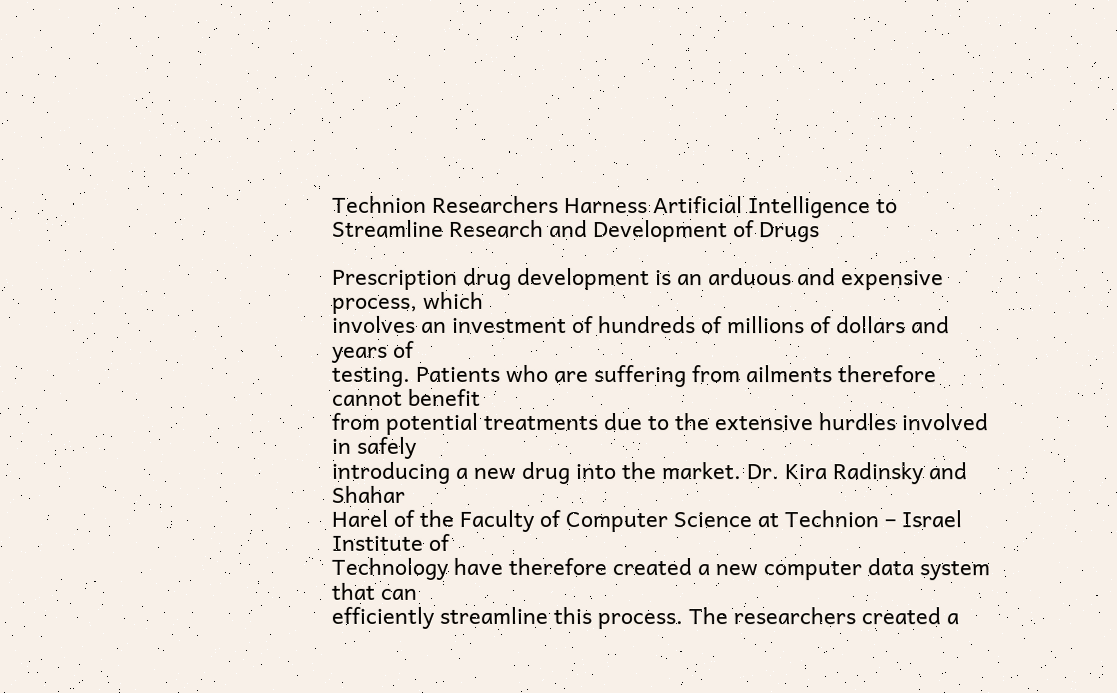Technion Researchers Harness Artificial Intelligence to Streamline Research and Development of Drugs

Prescription drug development is an arduous and expensive process, which
involves an investment of hundreds of millions of dollars and years of
testing. Patients who are suffering from ailments therefore cannot benefit
from potential treatments due to the extensive hurdles involved in safely
introducing a new drug into the market. Dr. Kira Radinsky and Shahar
Harel of the Faculty of Computer Science at Technion – Israel Institute of
Technology have therefore created a new computer data system that can
efficiently streamline this process. The researchers created a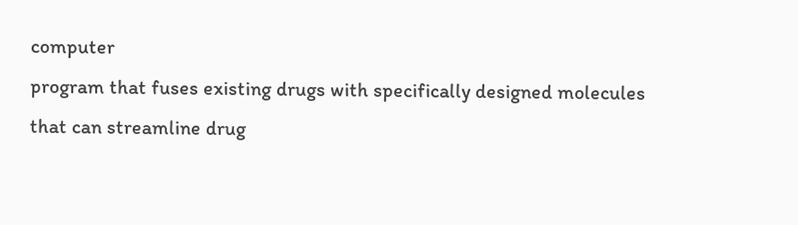computer
program that fuses existing drugs with specifically designed molecules
that can streamline drug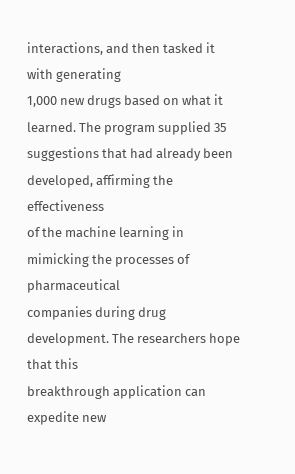interactions, and then tasked it with generating
1,000 new drugs based on what it learned. The program supplied 35
suggestions that had already been developed, affirming the effectiveness
of the machine learning in mimicking the processes of pharmaceutical
companies during drug development. The researchers hope that this
breakthrough application can expedite new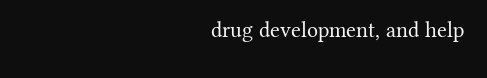drug development, and help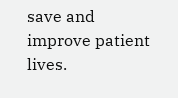save and improve patient lives.